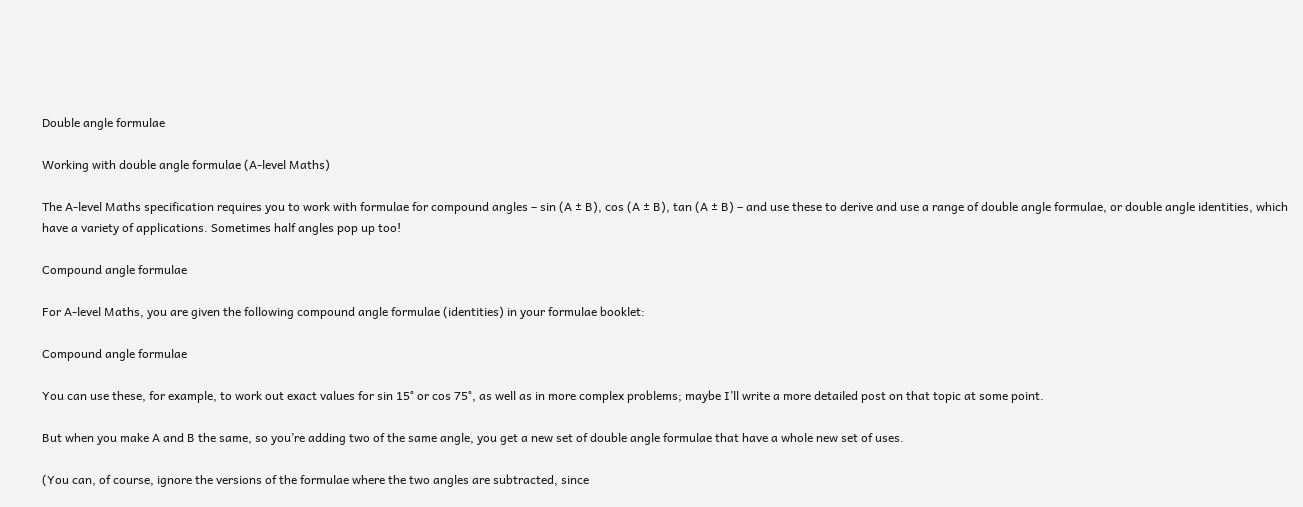Double angle formulae

Working with double angle formulae (A-level Maths)

The A-level Maths specification requires you to work with formulae for compound angles – sin (A ± B), cos (A ± B), tan (A ± B) – and use these to derive and use a range of double angle formulae, or double angle identities, which have a variety of applications. Sometimes half angles pop up too!

Compound angle formulae

For A-level Maths, you are given the following compound angle formulae (identities) in your formulae booklet:

Compound angle formulae

You can use these, for example, to work out exact values for sin 15° or cos 75°, as well as in more complex problems; maybe I’ll write a more detailed post on that topic at some point.

But when you make A and B the same, so you’re adding two of the same angle, you get a new set of double angle formulae that have a whole new set of uses.

(You can, of course, ignore the versions of the formulae where the two angles are subtracted, since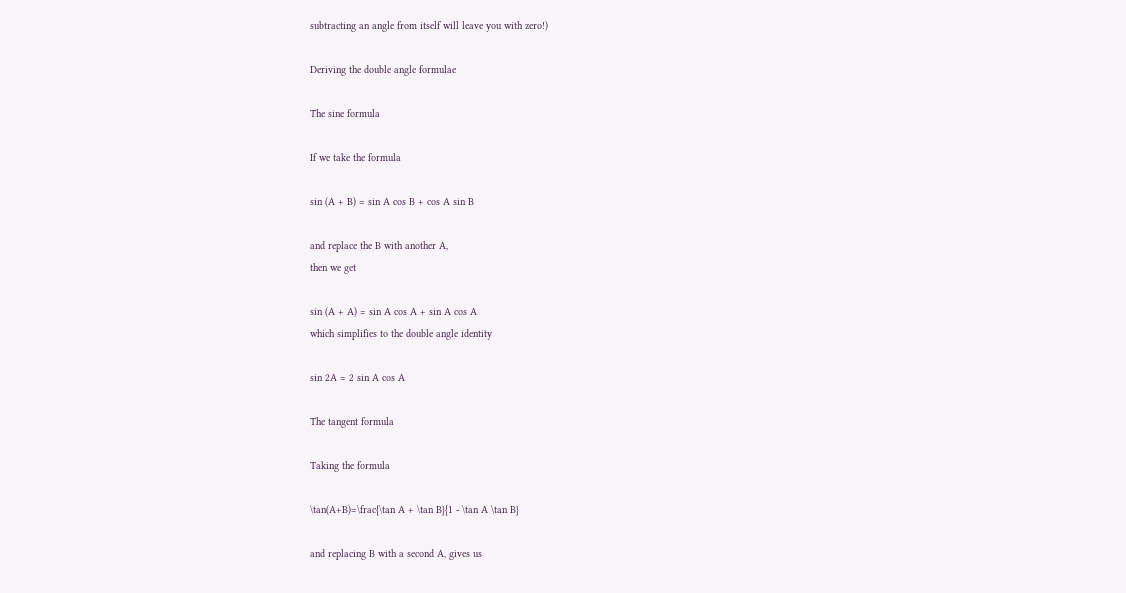subtracting an angle from itself will leave you with zero!)

Deriving the double angle formulae

The sine formula

If we take the formula

sin (A + B) = sin A cos B + cos A sin B

and replace the B with another A,
then we get

sin (A + A) = sin A cos A + sin A cos A
which simplifies to the double angle identity

sin 2A = 2 sin A cos A

The tangent formula

Taking the formula

\tan(A+B)=\frac{\tan A + \tan B}{1 - \tan A \tan B}

and replacing B with a second A, gives us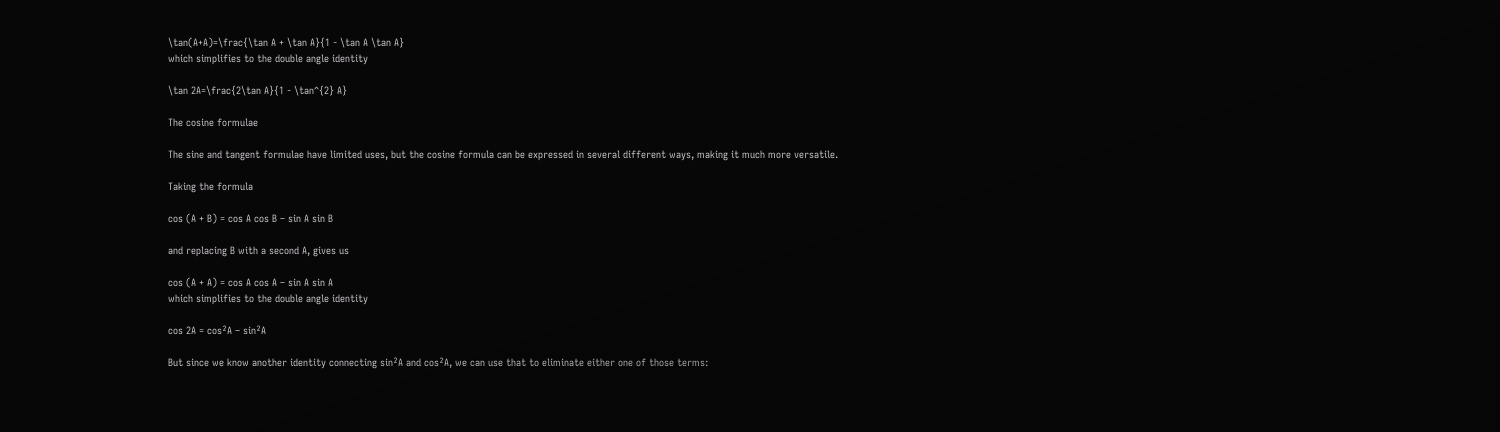\tan(A+A)=\frac{\tan A + \tan A}{1 - \tan A \tan A}
which simplifies to the double angle identity

\tan 2A=\frac{2\tan A}{1 - \tan^{2} A}

The cosine formulae

The sine and tangent formulae have limited uses, but the cosine formula can be expressed in several different ways, making it much more versatile.

Taking the formula

cos (A + B) = cos A cos B – sin A sin B

and replacing B with a second A, gives us

cos (A + A) = cos A cos A – sin A sin A
which simplifies to the double angle identity

cos 2A = cos²A – sin²A

But since we know another identity connecting sin²A and cos²A, we can use that to eliminate either one of those terms: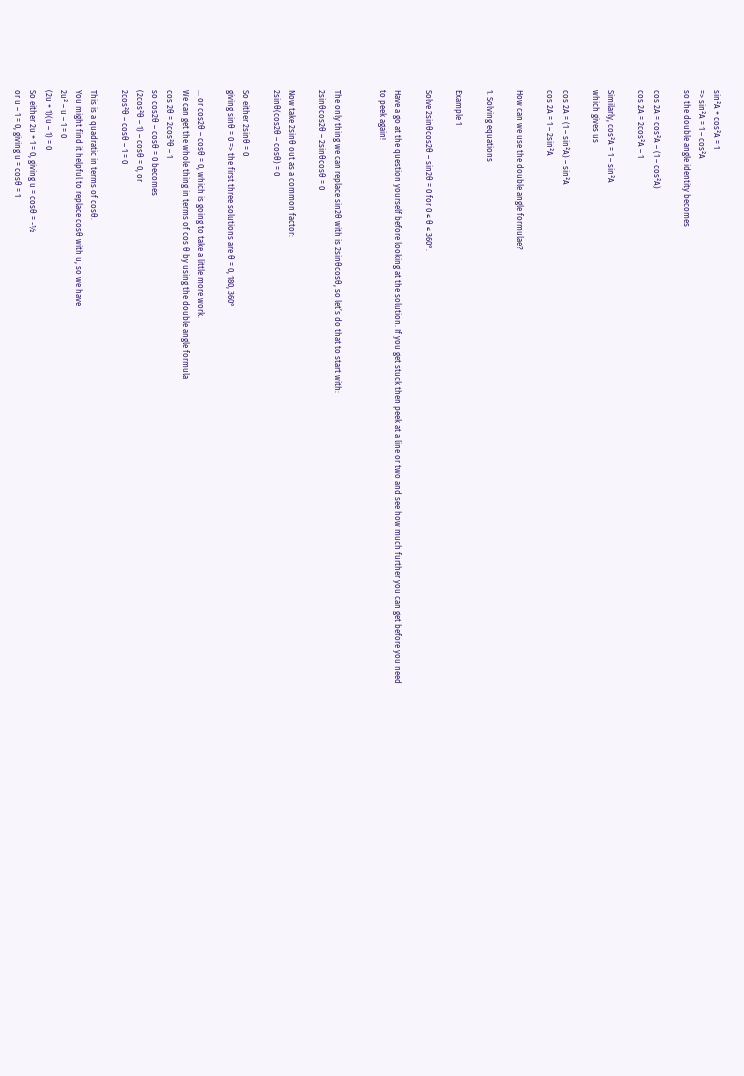sin²A + cos²A = 1
=> sin²A = 1 – cos²A
so the double angle identity becomes

cos 2A = cos²A – (1 – cos²A)
cos 2A = 2cos²A – 1

Similarly, cos²A = 1 – sin²A
which gives us

cos 2A = (1 – sin²A) – sin²A
cos 2A = 1 – 2sin²A

How can we use the double angle formulae?

1. Solving equations

Example 1

Solve 2sinθcos2θ – sin2θ = 0 for 0 ≤ θ ≤ 360°.

Have a go at the question yourself before looking at the solution. If you get stuck then peek at a line or two and see how much further you can get before you need to peek again!


The only thing we can replace sin2θ with is 2sinθcosθ, so let’s do that to start with:
2sinθcos2θ – 2sinθcosθ = 0

Now take 2sinθ out as a common factor:
2sinθ(cos2θ – cosθ) = 0

So either 2sinθ = 0
giving sinθ = 0 => the first three solutions are θ = 0, 180, 360°

… or cos2θ – cosθ = 0, which is going to take a little more work.
We can get the whole thing in terms of cos θ by using the double angle formula
cos 2θ = 2cos²θ – 1
so cos2θ – cosθ = 0 becomes
(2cos²θ – 1) – cosθ = 0, or
2cos²θ – cosθ – 1 = 0

This is a quadratic in terms of cosθ.
You might find it helpful to replace cosθ with u, so we have
2u² – u – 1 = 0
(2u + 1)(u – 1) = 0
So either 2u + 1 = 0, giving u = cosθ = -½
or u – 1 = 0, giving u = cosθ = 1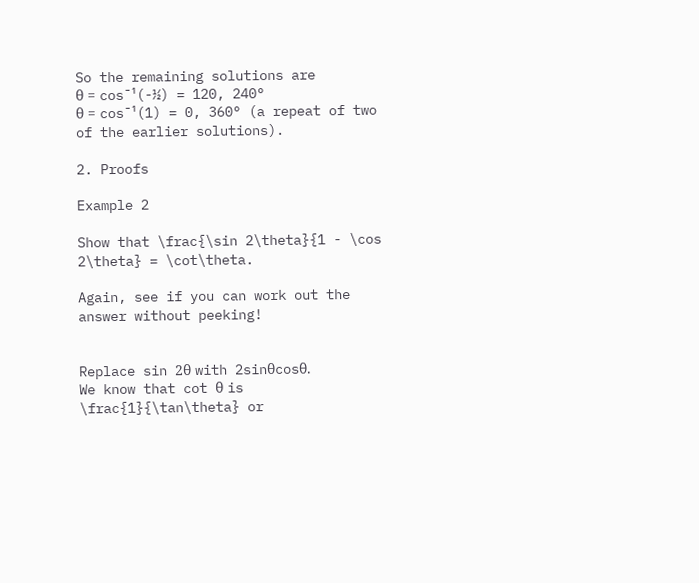So the remaining solutions are
θ = cos¯¹(-½) = 120, 240°
θ = cos¯¹(1) = 0, 360° (a repeat of two of the earlier solutions).

2. Proofs

Example 2

Show that \frac{\sin 2\theta}{1 - \cos 2\theta} = \cot\theta.

Again, see if you can work out the answer without peeking!


Replace sin 2θ with 2sinθcosθ.
We know that cot θ is \frac{1}{\tan\theta} or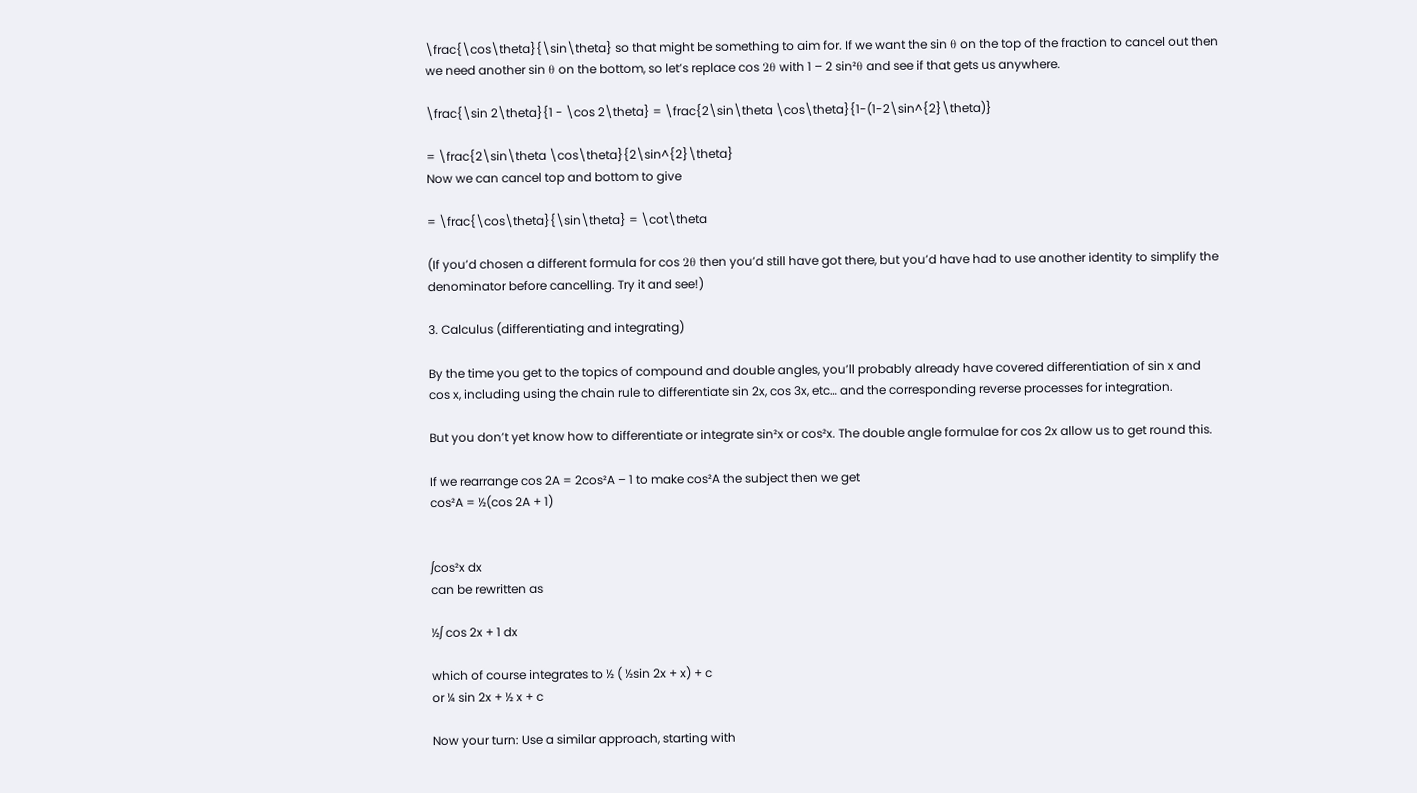\frac{\cos\theta}{\sin\theta} so that might be something to aim for. If we want the sin θ on the top of the fraction to cancel out then we need another sin θ on the bottom, so let’s replace cos 2θ with 1 – 2 sin²θ and see if that gets us anywhere.

\frac{\sin 2\theta}{1 - \cos 2\theta} = \frac{2\sin\theta \cos\theta}{1-(1-2\sin^{2}\theta)}

= \frac{2\sin\theta \cos\theta}{2\sin^{2}\theta}
Now we can cancel top and bottom to give

= \frac{\cos\theta}{\sin\theta} = \cot\theta

(If you’d chosen a different formula for cos 2θ then you’d still have got there, but you’d have had to use another identity to simplify the denominator before cancelling. Try it and see!)

3. Calculus (differentiating and integrating)

By the time you get to the topics of compound and double angles, you’ll probably already have covered differentiation of sin x and cos x, including using the chain rule to differentiate sin 2x, cos 3x, etc… and the corresponding reverse processes for integration.

But you don’t yet know how to differentiate or integrate sin²x or cos²x. The double angle formulae for cos 2x allow us to get round this.

If we rearrange cos 2A = 2cos²A – 1 to make cos²A the subject then we get
cos²A = ½(cos 2A + 1)


∫cos²x dx
can be rewritten as

½∫ cos 2x + 1 dx

which of course integrates to ½ ( ½sin 2x + x) + c
or ¼ sin 2x + ½ x + c

Now your turn: Use a similar approach, starting with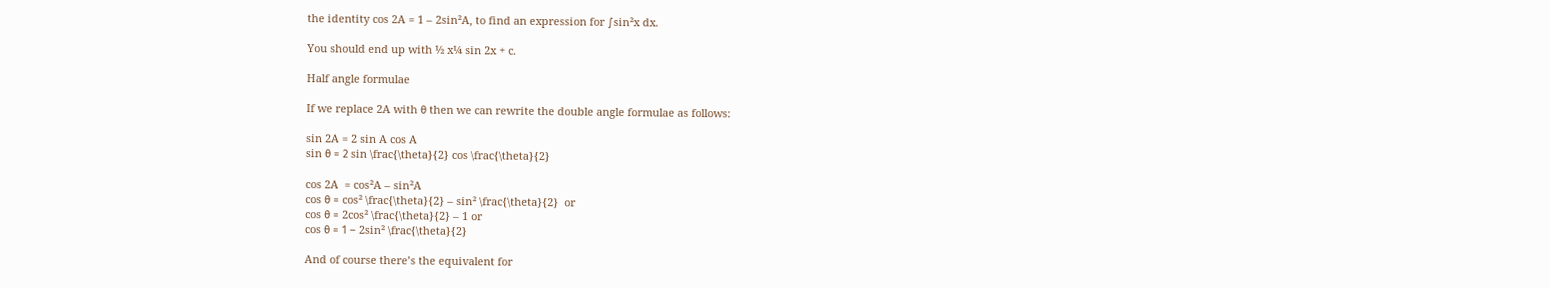the identity cos 2A = 1 – 2sin²A, to find an expression for ∫sin²x dx.

You should end up with ½ x¼ sin 2x + c.

Half angle formulae

If we replace 2A with θ then we can rewrite the double angle formulae as follows:

sin 2A = 2 sin A cos A
sin θ = 2 sin \frac{\theta}{2} cos \frac{\theta}{2}

cos 2A  = cos²A – sin²A
cos θ = cos² \frac{\theta}{2} – sin² \frac{\theta}{2}  or
cos θ = 2cos² \frac{\theta}{2} – 1 or
cos θ = 1 – 2sin² \frac{\theta}{2}

And of course there’s the equivalent for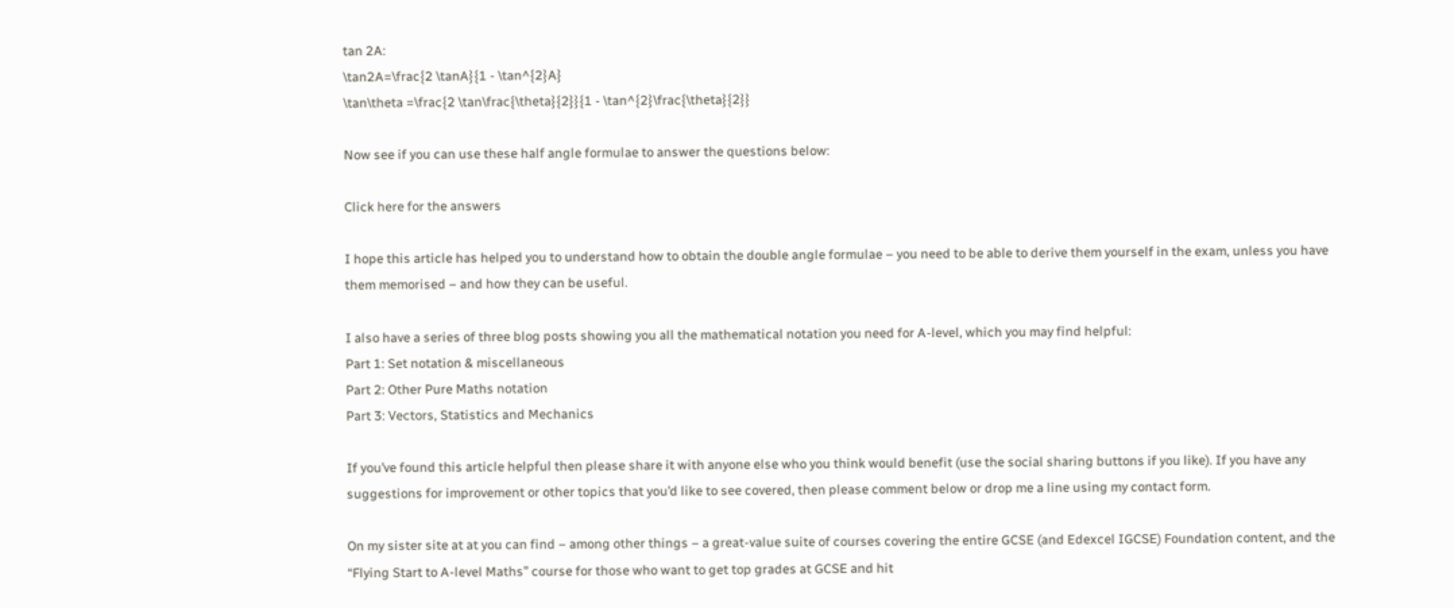tan 2A:
\tan2A=\frac{2 \tanA}{1 - \tan^{2}A}
\tan\theta =\frac{2 \tan\frac{\theta}{2}}{1 - \tan^{2}\frac{\theta}{2}}

Now see if you can use these half angle formulae to answer the questions below:

Click here for the answers

I hope this article has helped you to understand how to obtain the double angle formulae – you need to be able to derive them yourself in the exam, unless you have them memorised – and how they can be useful.

I also have a series of three blog posts showing you all the mathematical notation you need for A-level, which you may find helpful:
Part 1: Set notation & miscellaneous
Part 2: Other Pure Maths notation
Part 3: Vectors, Statistics and Mechanics

If you’ve found this article helpful then please share it with anyone else who you think would benefit (use the social sharing buttons if you like). If you have any suggestions for improvement or other topics that you’d like to see covered, then please comment below or drop me a line using my contact form.

On my sister site at at you can find – among other things – a great-value suite of courses covering the entire GCSE (and Edexcel IGCSE) Foundation content, and the “Flying Start to A-level Maths” course for those who want to get top grades at GCSE and hit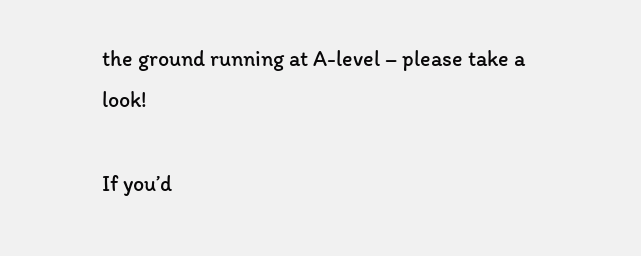the ground running at A-level – please take a look!

If you’d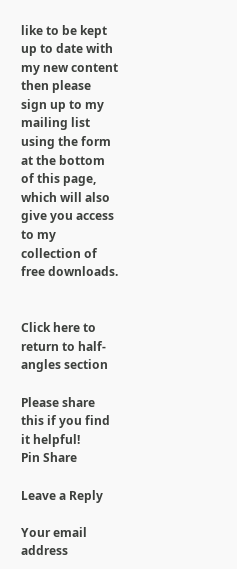like to be kept up to date with my new content then please sign up to my mailing list using the form at the bottom of this page, which will also give you access to my collection of free downloads.


Click here to return to half-angles section

Please share this if you find it helpful!
Pin Share

Leave a Reply

Your email address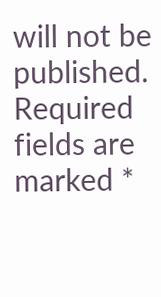will not be published. Required fields are marked *